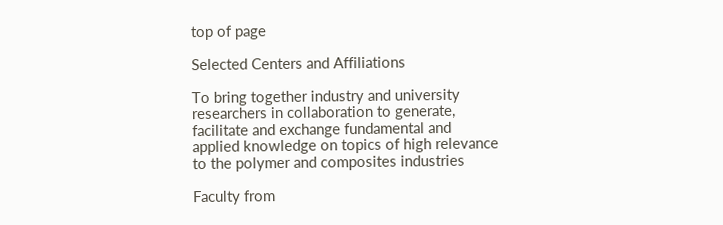top of page

Selected Centers and Affiliations

To bring together industry and university researchers in collaboration to generate, facilitate and exchange fundamental and applied knowledge on topics of high relevance to the polymer and composites industries

Faculty from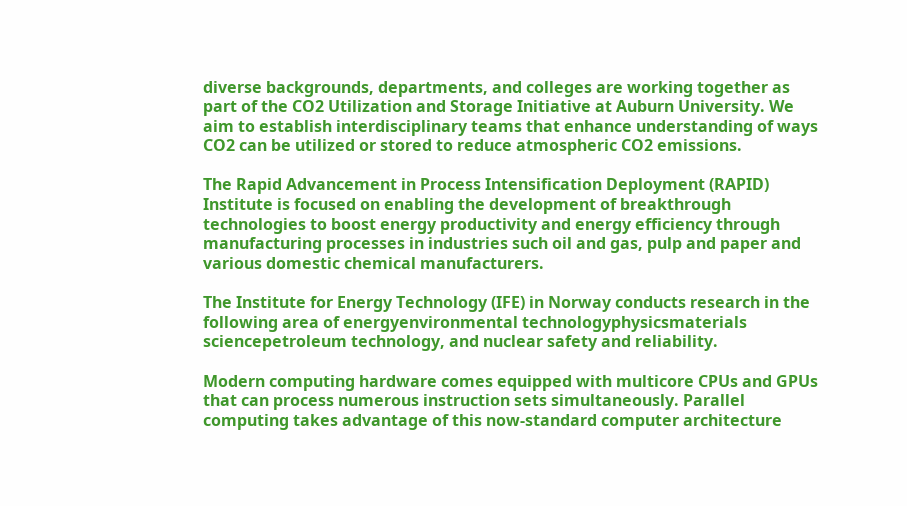diverse backgrounds, departments, and colleges are working together as part of the CO2 Utilization and Storage Initiative at Auburn University. We aim to establish interdisciplinary teams that enhance understanding of ways CO2 can be utilized or stored to reduce atmospheric CO2 emissions.

The Rapid Advancement in Process Intensification Deployment (RAPID) Institute is focused on enabling the development of breakthrough technologies to boost energy productivity and energy efficiency through manufacturing processes in industries such oil and gas, pulp and paper and various domestic chemical manufacturers.

The Institute for Energy Technology (IFE) in Norway conducts research in the following area of energyenvironmental technologyphysicsmaterials sciencepetroleum technology, and nuclear safety and reliability.

Modern computing hardware comes equipped with multicore CPUs and GPUs that can process numerous instruction sets simultaneously. Parallel computing takes advantage of this now-standard computer architecture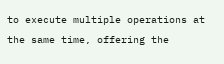to execute multiple operations at the same time, offering the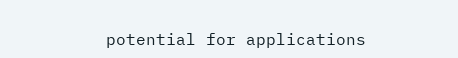potential for applications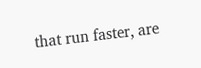that run faster, are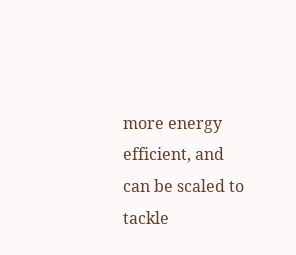more energy efficient, and can be scaled to tackle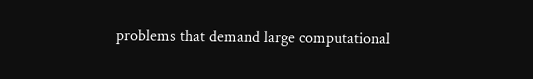problems that demand large computational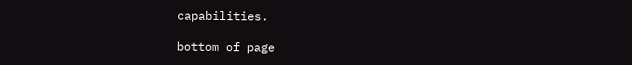capabilities.

bottom of page